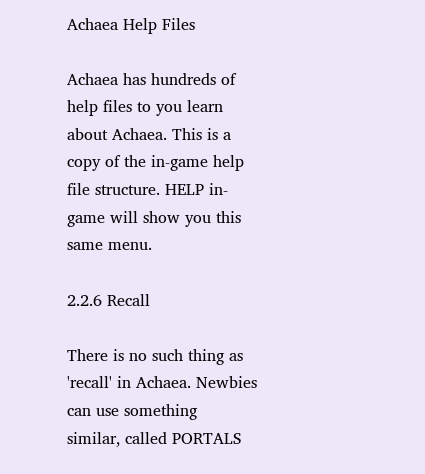Achaea Help Files

Achaea has hundreds of help files to you learn about Achaea. This is a copy of the in-game help file structure. HELP in-game will show you this same menu.

2.2.6 Recall

There is no such thing as 'recall' in Achaea. Newbies can use something
similar, called PORTALS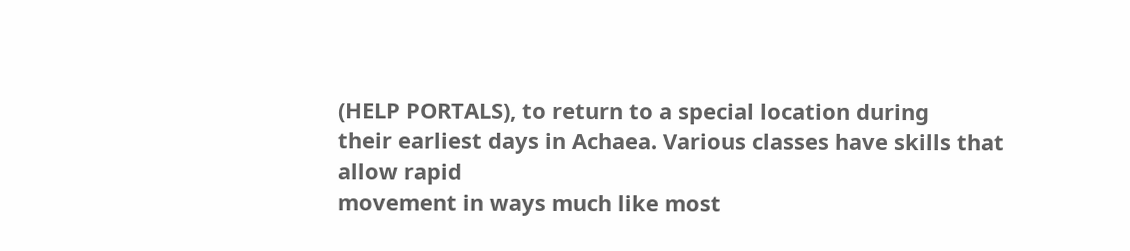(HELP PORTALS), to return to a special location during
their earliest days in Achaea. Various classes have skills that allow rapid
movement in ways much like most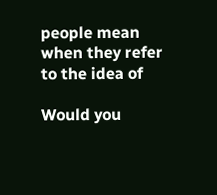people mean when they refer to the idea of

Would you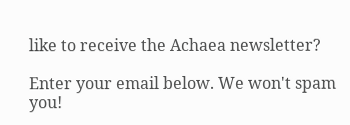like to receive the Achaea newsletter?

Enter your email below. We won't spam you!